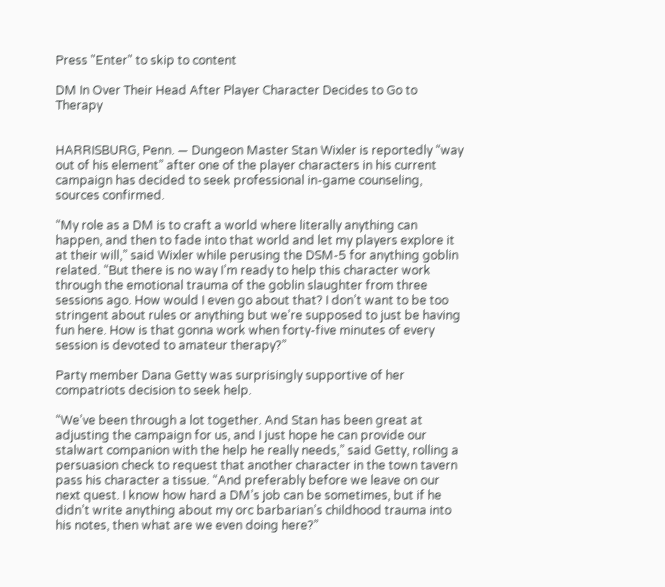Press "Enter" to skip to content

DM In Over Their Head After Player Character Decides to Go to Therapy


HARRISBURG, Penn. — Dungeon Master Stan Wixler is reportedly “way out of his element” after one of the player characters in his current campaign has decided to seek professional in-game counseling, sources confirmed.

“My role as a DM is to craft a world where literally anything can happen, and then to fade into that world and let my players explore it at their will,” said Wixler while perusing the DSM-5 for anything goblin related. “But there is no way I’m ready to help this character work through the emotional trauma of the goblin slaughter from three sessions ago. How would I even go about that? I don’t want to be too stringent about rules or anything but we’re supposed to just be having fun here. How is that gonna work when forty-five minutes of every session is devoted to amateur therapy?”

Party member Dana Getty was surprisingly supportive of her compatriots decision to seek help.

“We’ve been through a lot together. And Stan has been great at adjusting the campaign for us, and I just hope he can provide our stalwart companion with the help he really needs,” said Getty, rolling a persuasion check to request that another character in the town tavern pass his character a tissue. “And preferably before we leave on our next quest. I know how hard a DM’s job can be sometimes, but if he didn’t write anything about my orc barbarian’s childhood trauma into his notes, then what are we even doing here?”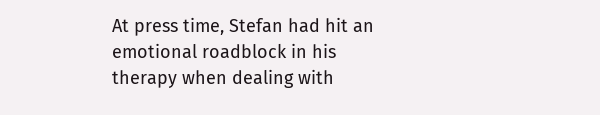At press time, Stefan had hit an emotional roadblock in his therapy when dealing with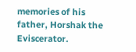memories of his father, Horshak the Eviscerator.